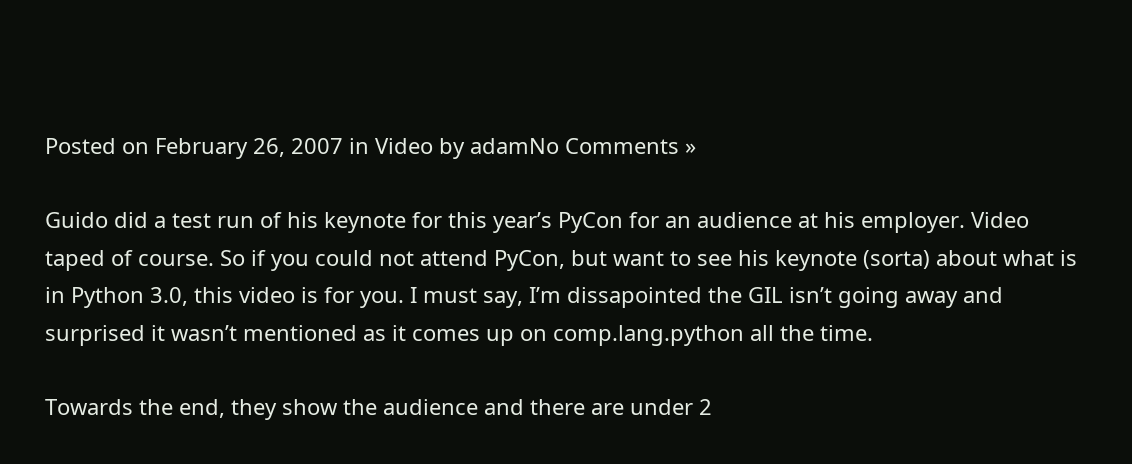Posted on February 26, 2007 in Video by adamNo Comments »

Guido did a test run of his keynote for this year’s PyCon for an audience at his employer. Video taped of course. So if you could not attend PyCon, but want to see his keynote (sorta) about what is in Python 3.0, this video is for you. I must say, I’m dissapointed the GIL isn’t going away and surprised it wasn’t mentioned as it comes up on comp.lang.python all the time.

Towards the end, they show the audience and there are under 2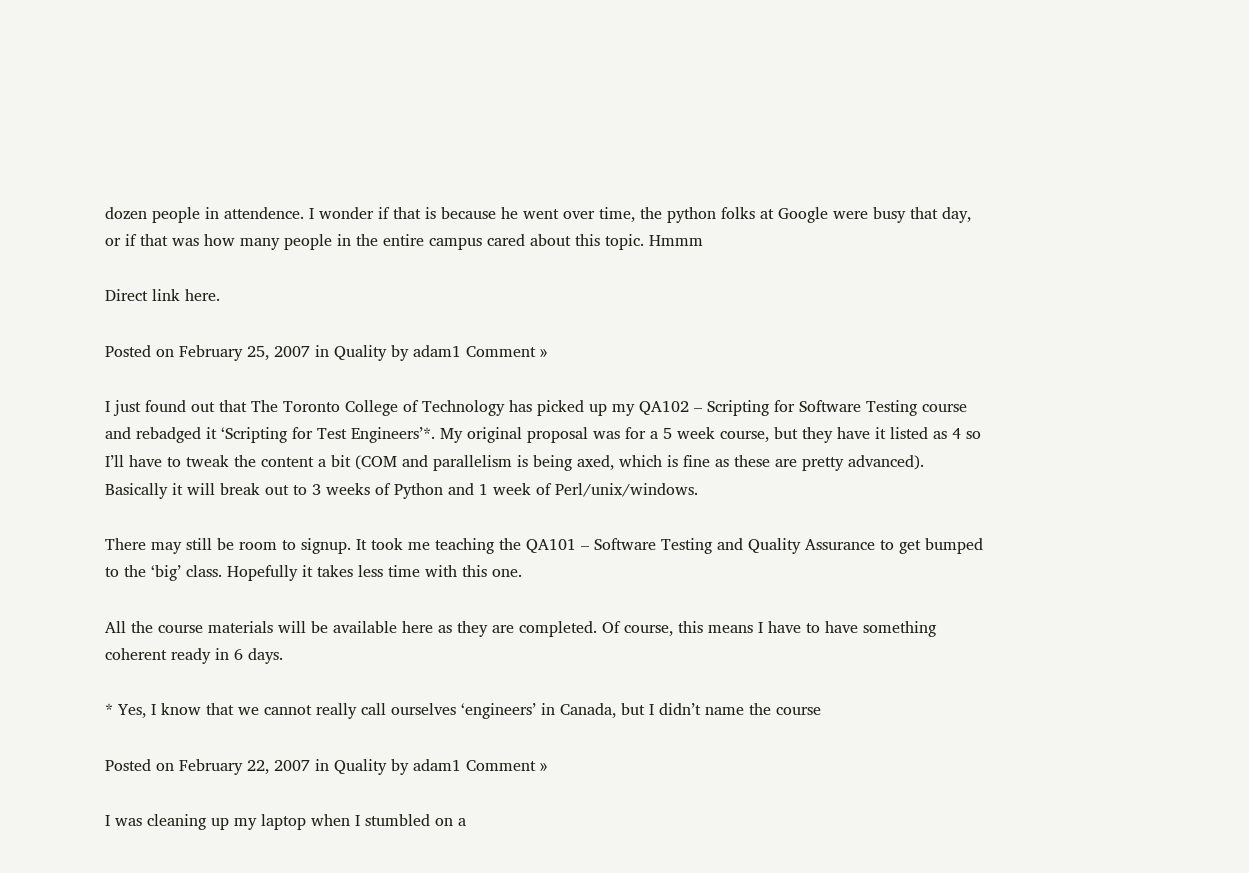dozen people in attendence. I wonder if that is because he went over time, the python folks at Google were busy that day, or if that was how many people in the entire campus cared about this topic. Hmmm

Direct link here.

Posted on February 25, 2007 in Quality by adam1 Comment »

I just found out that The Toronto College of Technology has picked up my QA102 – Scripting for Software Testing course and rebadged it ‘Scripting for Test Engineers’*. My original proposal was for a 5 week course, but they have it listed as 4 so I’ll have to tweak the content a bit (COM and parallelism is being axed, which is fine as these are pretty advanced). Basically it will break out to 3 weeks of Python and 1 week of Perl/unix/windows.

There may still be room to signup. It took me teaching the QA101 – Software Testing and Quality Assurance to get bumped to the ‘big’ class. Hopefully it takes less time with this one.

All the course materials will be available here as they are completed. Of course, this means I have to have something coherent ready in 6 days.

* Yes, I know that we cannot really call ourselves ‘engineers’ in Canada, but I didn’t name the course

Posted on February 22, 2007 in Quality by adam1 Comment »

I was cleaning up my laptop when I stumbled on a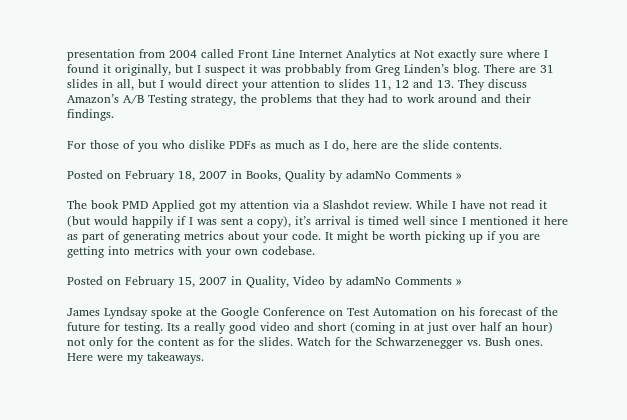presentation from 2004 called Front Line Internet Analytics at Not exactly sure where I found it originally, but I suspect it was probbably from Greg Linden’s blog. There are 31 slides in all, but I would direct your attention to slides 11, 12 and 13. They discuss Amazon’s A/B Testing strategy, the problems that they had to work around and their findings.

For those of you who dislike PDFs as much as I do, here are the slide contents.

Posted on February 18, 2007 in Books, Quality by adamNo Comments »

The book PMD Applied got my attention via a Slashdot review. While I have not read it (but would happily if I was sent a copy), it’s arrival is timed well since I mentioned it here as part of generating metrics about your code. It might be worth picking up if you are getting into metrics with your own codebase.

Posted on February 15, 2007 in Quality, Video by adamNo Comments »

James Lyndsay spoke at the Google Conference on Test Automation on his forecast of the future for testing. Its a really good video and short (coming in at just over half an hour) not only for the content as for the slides. Watch for the Schwarzenegger vs. Bush ones. Here were my takeaways.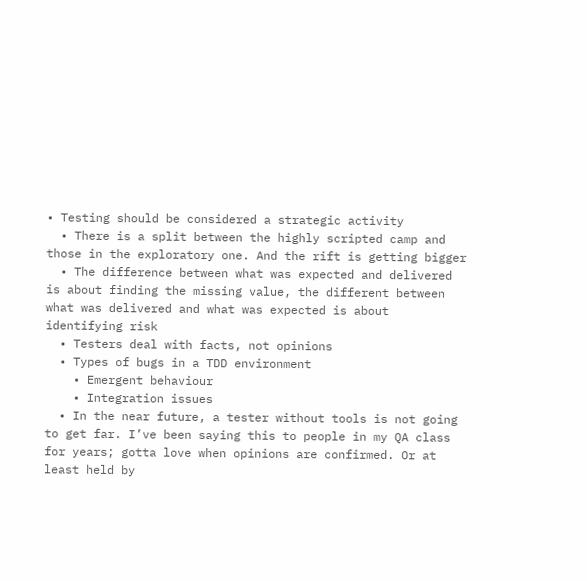• Testing should be considered a strategic activity
  • There is a split between the highly scripted camp and those in the exploratory one. And the rift is getting bigger
  • The difference between what was expected and delivered is about finding the missing value, the different between what was delivered and what was expected is about identifying risk
  • Testers deal with facts, not opinions
  • Types of bugs in a TDD environment
    • Emergent behaviour
    • Integration issues
  • In the near future, a tester without tools is not going to get far. I’ve been saying this to people in my QA class for years; gotta love when opinions are confirmed. Or at least held by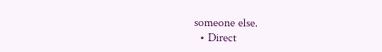someone else.
  • Direct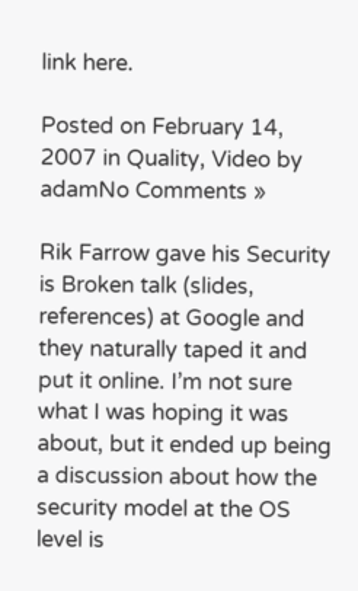link here.

Posted on February 14, 2007 in Quality, Video by adamNo Comments »

Rik Farrow gave his Security is Broken talk (slides, references) at Google and they naturally taped it and put it online. I’m not sure what I was hoping it was about, but it ended up being a discussion about how the security model at the OS level is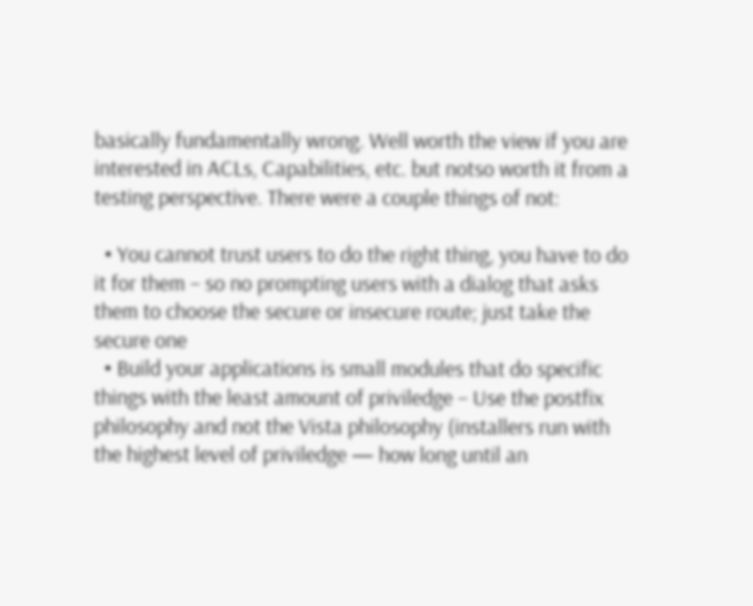basically fundamentally wrong. Well worth the view if you are interested in ACLs, Capabilities, etc. but notso worth it from a testing perspective. There were a couple things of not:

  • You cannot trust users to do the right thing, you have to do it for them – so no prompting users with a dialog that asks them to choose the secure or insecure route; just take the secure one
  • Build your applications is small modules that do specific things with the least amount of priviledge – Use the postfix philosophy and not the Vista philosophy (installers run with the highest level of priviledge — how long until an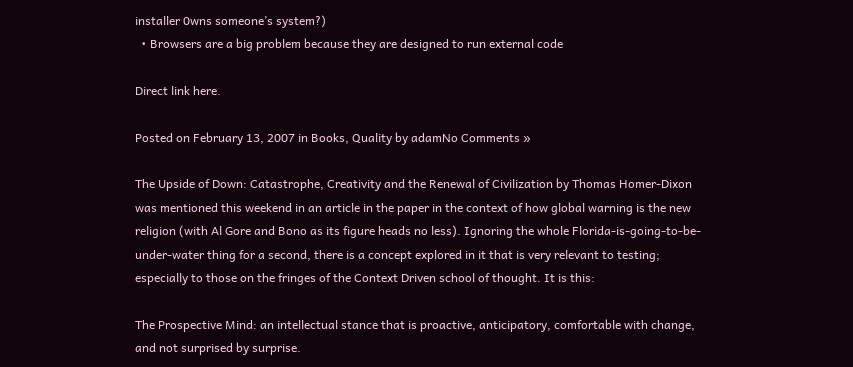installer 0wns someone’s system?)
  • Browsers are a big problem because they are designed to run external code

Direct link here.

Posted on February 13, 2007 in Books, Quality by adamNo Comments »

The Upside of Down: Catastrophe, Creativity and the Renewal of Civilization by Thomas Homer-Dixon was mentioned this weekend in an article in the paper in the context of how global warning is the new religion (with Al Gore and Bono as its figure heads no less). Ignoring the whole Florida-is-going-to-be-under-water thing for a second, there is a concept explored in it that is very relevant to testing; especially to those on the fringes of the Context Driven school of thought. It is this:

The Prospective Mind: an intellectual stance that is proactive, anticipatory, comfortable with change, and not surprised by surprise.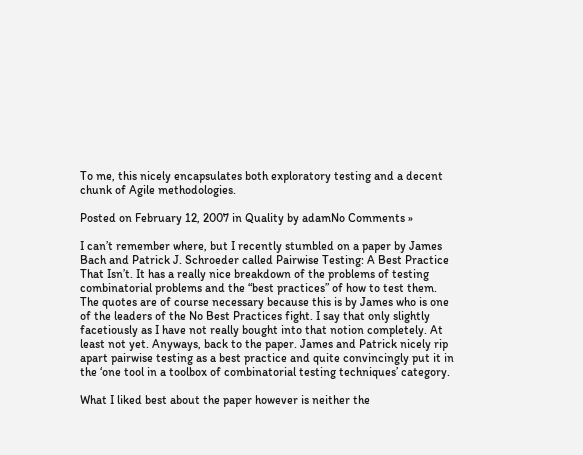To me, this nicely encapsulates both exploratory testing and a decent chunk of Agile methodologies.

Posted on February 12, 2007 in Quality by adamNo Comments »

I can’t remember where, but I recently stumbled on a paper by James Bach and Patrick J. Schroeder called Pairwise Testing: A Best Practice That Isn’t. It has a really nice breakdown of the problems of testing combinatorial problems and the “best practices” of how to test them. The quotes are of course necessary because this is by James who is one of the leaders of the No Best Practices fight. I say that only slightly facetiously as I have not really bought into that notion completely. At least not yet. Anyways, back to the paper. James and Patrick nicely rip apart pairwise testing as a best practice and quite convincingly put it in the ‘one tool in a toolbox of combinatorial testing techniques’ category.

What I liked best about the paper however is neither the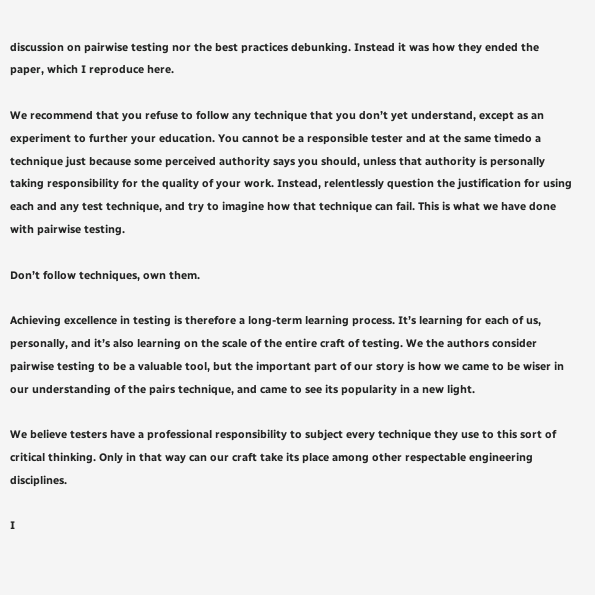discussion on pairwise testing nor the best practices debunking. Instead it was how they ended the paper, which I reproduce here.

We recommend that you refuse to follow any technique that you don’t yet understand, except as an experiment to further your education. You cannot be a responsible tester and at the same timedo a technique just because some perceived authority says you should, unless that authority is personally taking responsibility for the quality of your work. Instead, relentlessly question the justification for using each and any test technique, and try to imagine how that technique can fail. This is what we have done with pairwise testing.

Don’t follow techniques, own them.

Achieving excellence in testing is therefore a long-term learning process. It’s learning for each of us, personally, and it’s also learning on the scale of the entire craft of testing. We the authors consider pairwise testing to be a valuable tool, but the important part of our story is how we came to be wiser in our understanding of the pairs technique, and came to see its popularity in a new light.

We believe testers have a professional responsibility to subject every technique they use to this sort of critical thinking. Only in that way can our craft take its place among other respectable engineering disciplines.

I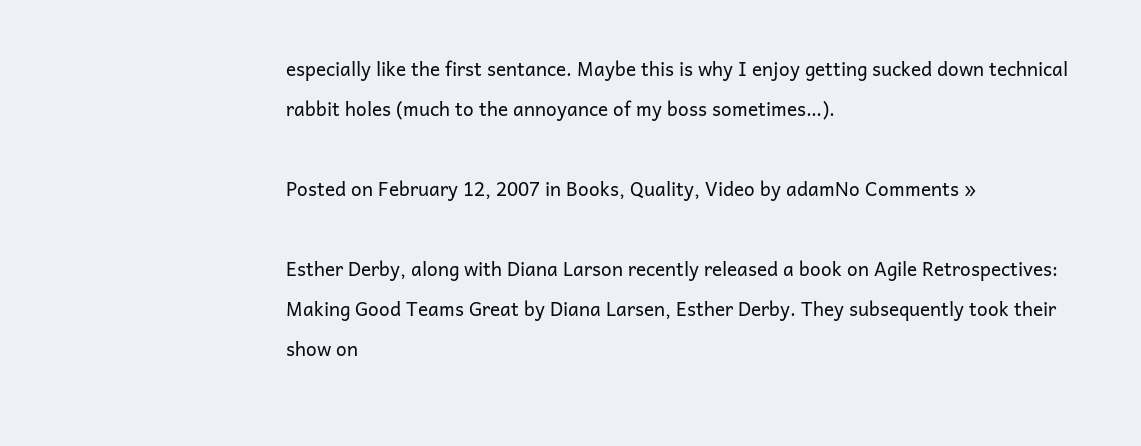especially like the first sentance. Maybe this is why I enjoy getting sucked down technical rabbit holes (much to the annoyance of my boss sometimes…).

Posted on February 12, 2007 in Books, Quality, Video by adamNo Comments »

Esther Derby, along with Diana Larson recently released a book on Agile Retrospectives: Making Good Teams Great by Diana Larsen, Esther Derby. They subsequently took their show on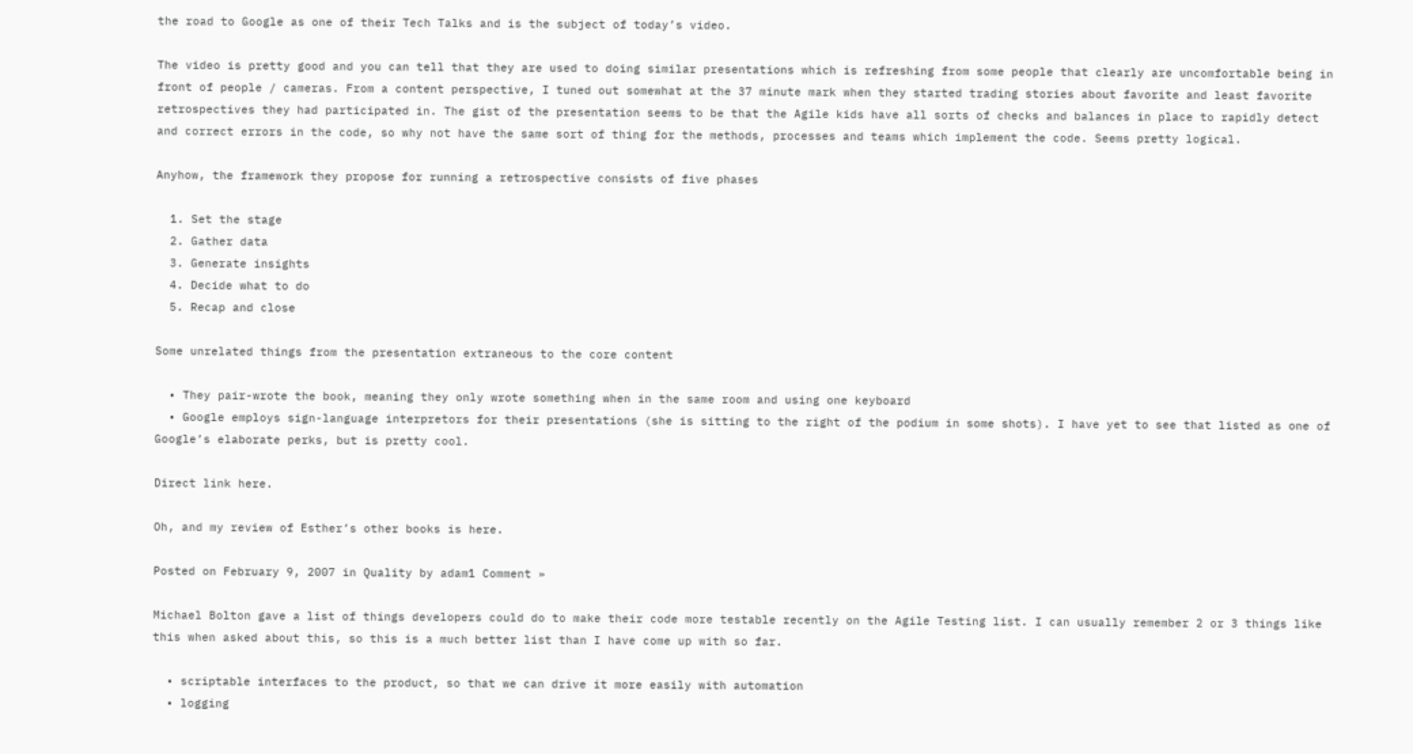the road to Google as one of their Tech Talks and is the subject of today’s video.

The video is pretty good and you can tell that they are used to doing similar presentations which is refreshing from some people that clearly are uncomfortable being in front of people / cameras. From a content perspective, I tuned out somewhat at the 37 minute mark when they started trading stories about favorite and least favorite retrospectives they had participated in. The gist of the presentation seems to be that the Agile kids have all sorts of checks and balances in place to rapidly detect and correct errors in the code, so why not have the same sort of thing for the methods, processes and teams which implement the code. Seems pretty logical.

Anyhow, the framework they propose for running a retrospective consists of five phases

  1. Set the stage
  2. Gather data
  3. Generate insights
  4. Decide what to do
  5. Recap and close

Some unrelated things from the presentation extraneous to the core content

  • They pair-wrote the book, meaning they only wrote something when in the same room and using one keyboard
  • Google employs sign-language interpretors for their presentations (she is sitting to the right of the podium in some shots). I have yet to see that listed as one of Google’s elaborate perks, but is pretty cool.

Direct link here.

Oh, and my review of Esther’s other books is here.

Posted on February 9, 2007 in Quality by adam1 Comment »

Michael Bolton gave a list of things developers could do to make their code more testable recently on the Agile Testing list. I can usually remember 2 or 3 things like this when asked about this, so this is a much better list than I have come up with so far.

  • scriptable interfaces to the product, so that we can drive it more easily with automation
  • logging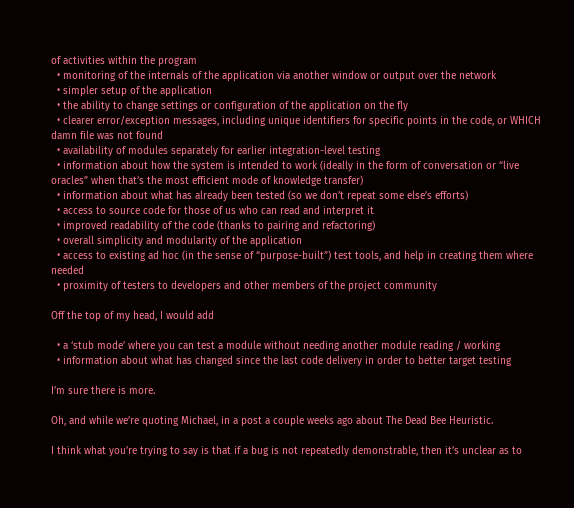of activities within the program
  • monitoring of the internals of the application via another window or output over the network
  • simpler setup of the application
  • the ability to change settings or configuration of the application on the fly
  • clearer error/exception messages, including unique identifiers for specific points in the code, or WHICH damn file was not found
  • availability of modules separately for earlier integration-level testing
  • information about how the system is intended to work (ideally in the form of conversation or “live oracles” when that’s the most efficient mode of knowledge transfer)
  • information about what has already been tested (so we don’t repeat some else’s efforts)
  • access to source code for those of us who can read and interpret it
  • improved readability of the code (thanks to pairing and refactoring)
  • overall simplicity and modularity of the application
  • access to existing ad hoc (in the sense of “purpose-built”) test tools, and help in creating them where needed
  • proximity of testers to developers and other members of the project community

Off the top of my head, I would add

  • a ‘stub mode’ where you can test a module without needing another module reading / working
  • information about what has changed since the last code delivery in order to better target testing

I’m sure there is more.

Oh, and while we’re quoting Michael, in a post a couple weeks ago about The Dead Bee Heuristic.

I think what you’re trying to say is that if a bug is not repeatedly demonstrable, then it’s unclear as to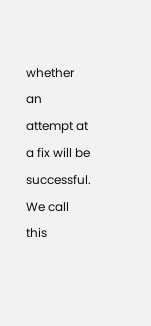whether an attempt at a fix will be successful. We call this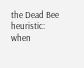the Dead Bee heuristic: when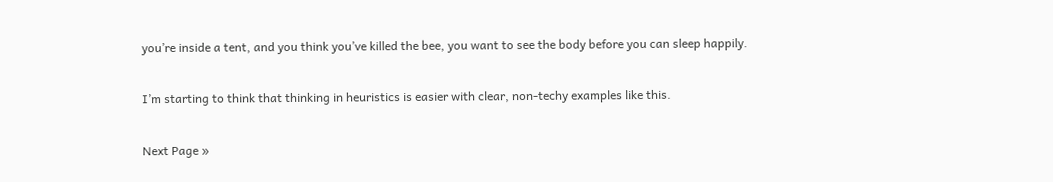you’re inside a tent, and you think you’ve killed the bee, you want to see the body before you can sleep happily.

I’m starting to think that thinking in heuristics is easier with clear, non-techy examples like this.

Next Page »